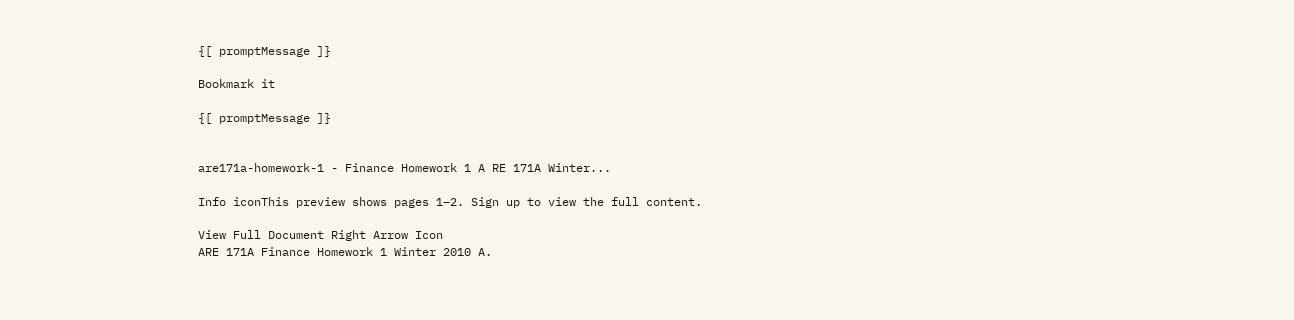{[ promptMessage ]}

Bookmark it

{[ promptMessage ]}


are171a-homework-1 - Finance Homework 1 A RE 171A Winter...

Info iconThis preview shows pages 1–2. Sign up to view the full content.

View Full Document Right Arrow Icon
ARE 171A Finance Homework 1 Winter 2010 A.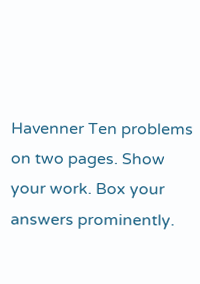Havenner Ten problems on two pages. Show your work. Box your answers prominently.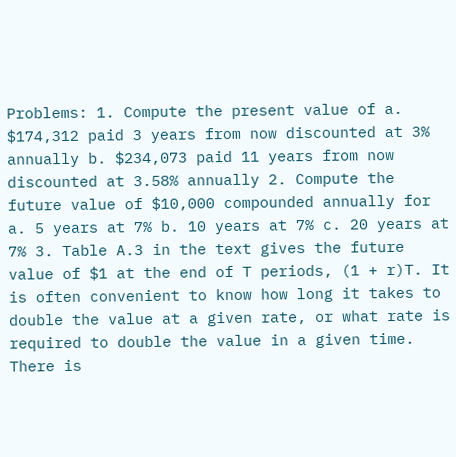Problems: 1. Compute the present value of a. $174,312 paid 3 years from now discounted at 3% annually b. $234,073 paid 11 years from now discounted at 3.58% annually 2. Compute the future value of $10,000 compounded annually for a. 5 years at 7% b. 10 years at 7% c. 20 years at 7% 3. Table A.3 in the text gives the future value of $1 at the end of T periods, (1 + r)T. It is often convenient to know how long it takes to double the value at a given rate, or what rate is required to double the value in a given time. There is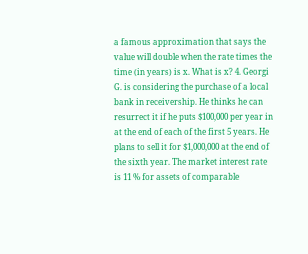a famous approximation that says the value will double when the rate times the time (in years) is x. What is x? 4. Georgi G. is considering the purchase of a local bank in receivership. He thinks he can resurrect it if he puts $100,000 per year in at the end of each of the first 5 years. He plans to sell it for $1,000,000 at the end of the sixth year. The market interest rate is 11 % for assets of comparable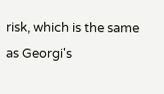risk, which is the same as Georgi's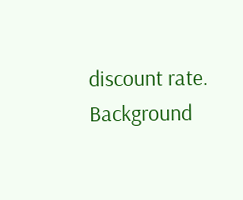discount rate.
Background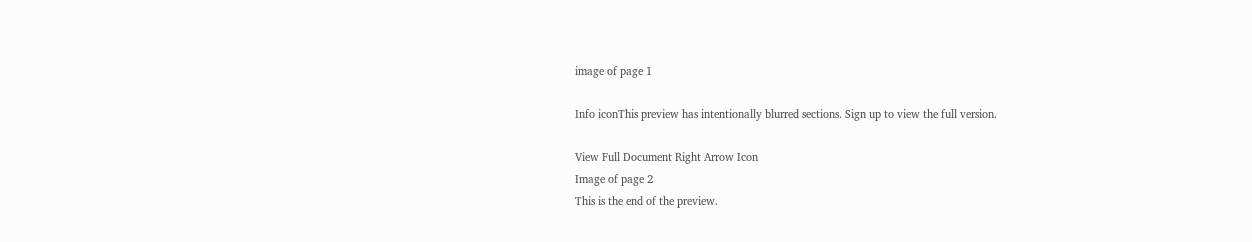image of page 1

Info iconThis preview has intentionally blurred sections. Sign up to view the full version.

View Full Document Right Arrow Icon
Image of page 2
This is the end of the preview.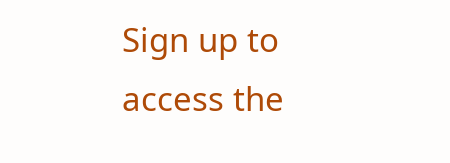Sign up to access the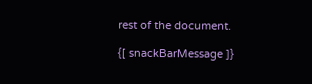rest of the document.

{[ snackBarMessage ]}